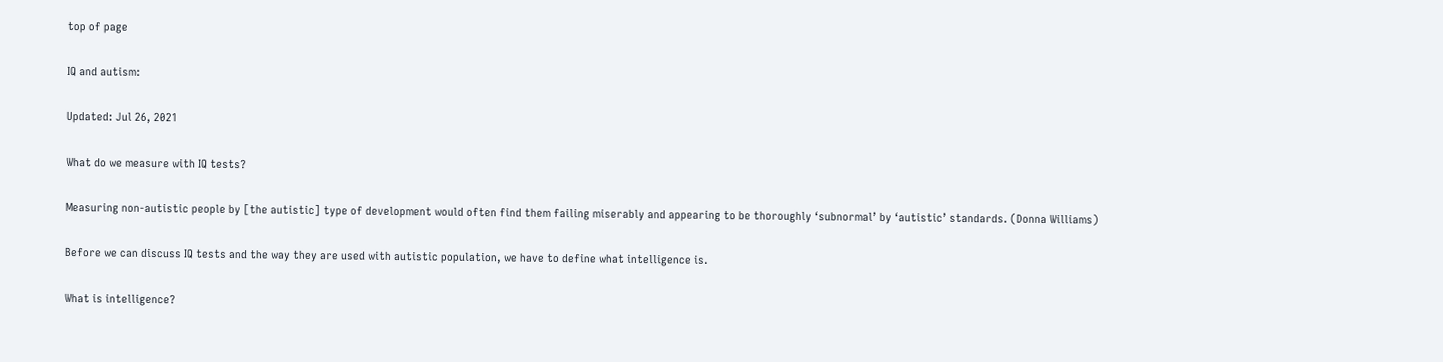top of page

IQ and autism:

Updated: Jul 26, 2021

What do we measure with IQ tests?

Measuring non-autistic people by [the autistic] type of development would often find them failing miserably and appearing to be thoroughly ‘subnormal’ by ‘autistic’ standards. (Donna Williams)

Before we can discuss IQ tests and the way they are used with autistic population, we have to define what intelligence is.

What is intelligence?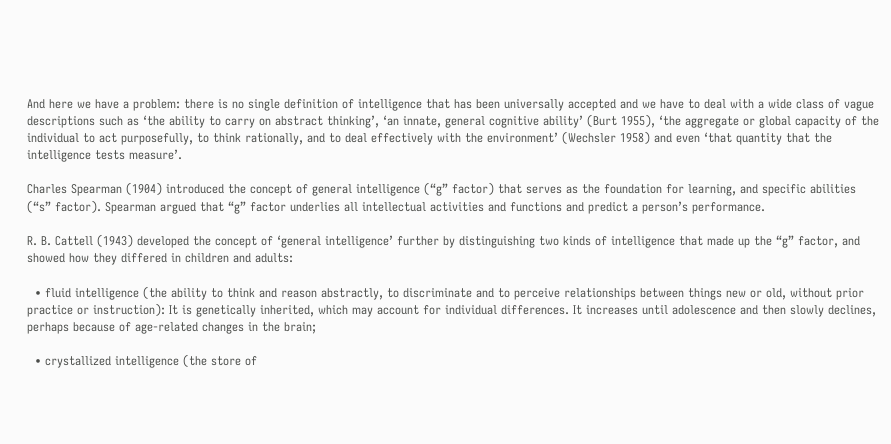And here we have a problem: there is no single definition of intelligence that has been universally accepted and we have to deal with a wide class of vague descriptions such as ‘the ability to carry on abstract thinking’, ‘an innate, general cognitive ability’ (Burt 1955), ‘the aggregate or global capacity of the individual to act purposefully, to think rationally, and to deal effectively with the environment’ (Wechsler 1958) and even ‘that quantity that the intelligence tests measure’.

Charles Spearman (1904) introduced the concept of general intelligence (“g” factor) that serves as the foundation for learning, and specific abilities (“s” factor). Spearman argued that “g” factor underlies all intellectual activities and functions and predict a person’s performance.

R. B. Cattell (1943) developed the concept of ‘general intelligence’ further by distinguishing two kinds of intelligence that made up the “g” factor, and showed how they differed in children and adults:

  • fluid intelligence (the ability to think and reason abstractly, to discriminate and to perceive relationships between things new or old, without prior practice or instruction): It is genetically inherited, which may account for individual differences. It increases until adolescence and then slowly declines, perhaps because of age-related changes in the brain;

  • crystallized intelligence (the store of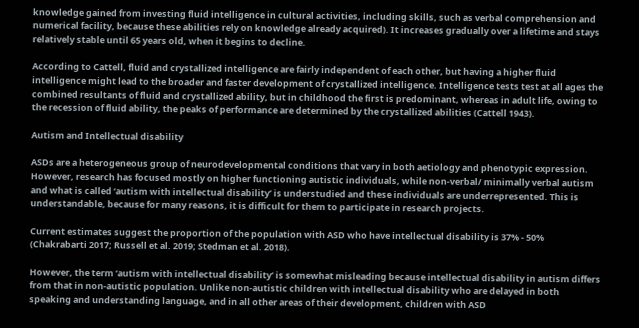knowledge gained from investing fluid intelligence in cultural activities, including skills, such as verbal comprehension and numerical facility, because these abilities rely on knowledge already acquired). It increases gradually over a lifetime and stays relatively stable until 65 years old, when it begins to decline.

According to Cattell, fluid and crystallized intelligence are fairly independent of each other, but having a higher fluid intelligence might lead to the broader and faster development of crystallized intelligence. Intelligence tests test at all ages the combined resultants of fluid and crystallized ability, but in childhood the first is predominant, whereas in adult life, owing to the recession of fluid ability, the peaks of performance are determined by the crystallized abilities (Cattell 1943).

Autism and Intellectual disability

ASDs are a heterogeneous group of neurodevelopmental conditions that vary in both aetiology and phenotypic expression. However, research has focused mostly on higher functioning autistic individuals, while non-verbal/ minimally verbal autism and what is called ‘autism with intellectual disability’ is understudied and these individuals are underrepresented. This is understandable, because for many reasons, it is difficult for them to participate in research projects.

Current estimates suggest the proportion of the population with ASD who have intellectual disability is 37% - 50% (Chakrabarti 2017; Russell et al. 2019; Stedman et al. 2018).

However, the term ‘autism with intellectual disability’ is somewhat misleading because intellectual disability in autism differs from that in non-autistic population. Unlike non-autistic children with intellectual disability who are delayed in both speaking and understanding language, and in all other areas of their development, children with ASD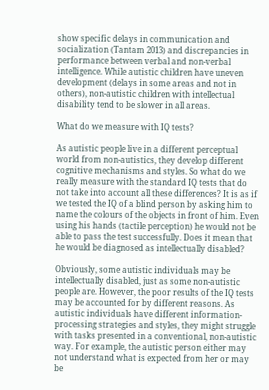show specific delays in communication and socialization (Tantam 2013) and discrepancies in performance between verbal and non-verbal intelligence. While autistic children have uneven development (delays in some areas and not in others), non-autistic children with intellectual disability tend to be slower in all areas.

What do we measure with IQ tests?

As autistic people live in a different perceptual world from non-autistics, they develop different cognitive mechanisms and styles. So what do we really measure with the standard IQ tests that do not take into account all these differences? It is as if we tested the IQ of a blind person by asking him to name the colours of the objects in front of him. Even using his hands (tactile perception) he would not be able to pass the test successfully. Does it mean that he would be diagnosed as intellectually disabled?

Obviously, some autistic individuals may be intellectually disabled, just as some non-autistic people are. However, the poor results of the IQ tests may be accounted for by different reasons. As autistic individuals have different information-processing strategies and styles, they might struggle with tasks presented in a conventional, non-autistic way. For example, the autistic person either may not understand what is expected from her or may be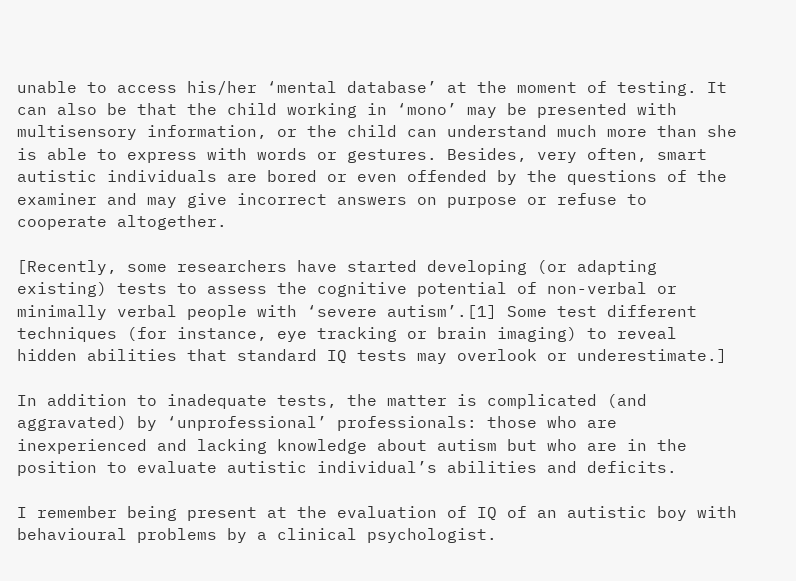unable to access his/her ‘mental database’ at the moment of testing. It can also be that the child working in ‘mono’ may be presented with multisensory information, or the child can understand much more than she is able to express with words or gestures. Besides, very often, smart autistic individuals are bored or even offended by the questions of the examiner and may give incorrect answers on purpose or refuse to cooperate altogether.

[Recently, some researchers have started developing (or adapting existing) tests to assess the cognitive potential of non-verbal or minimally verbal people with ‘severe autism’.[1] Some test different techniques (for instance, eye tracking or brain imaging) to reveal hidden abilities that standard IQ tests may overlook or underestimate.]

In addition to inadequate tests, the matter is complicated (and aggravated) by ‘unprofessional’ professionals: those who are inexperienced and lacking knowledge about autism but who are in the position to evaluate autistic individual’s abilities and deficits.

I remember being present at the evaluation of IQ of an autistic boy with behavioural problems by a clinical psychologist.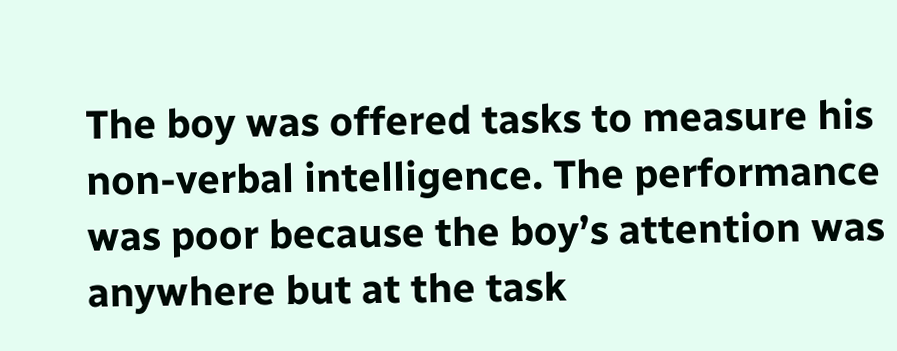The boy was offered tasks to measure his non-verbal intelligence. The performance was poor because the boy’s attention was anywhere but at the task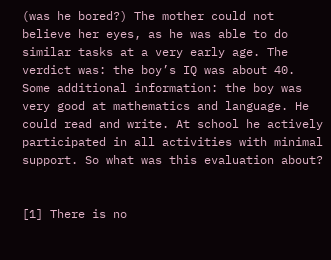(was he bored?) The mother could not believe her eyes, as he was able to do similar tasks at a very early age. The verdict was: the boy’s IQ was about 40. Some additional information: the boy was very good at mathematics and language. He could read and write. At school he actively participated in all activities with minimal support. So what was this evaluation about?


[1] There is no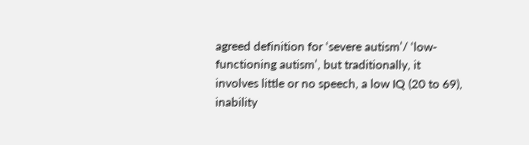agreed definition for ‘severe autism’/ ‘low-functioning autism’, but traditionally, it involves little or no speech, a low IQ (20 to 69), inability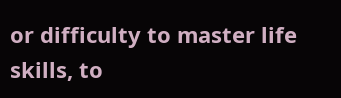or difficulty to master life skills, to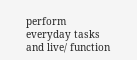perform everyday tasks and live/ function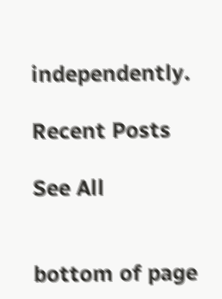independently.

Recent Posts

See All


bottom of page